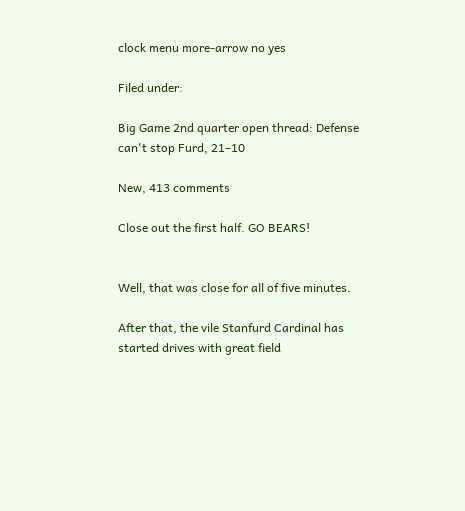clock menu more-arrow no yes

Filed under:

Big Game 2nd quarter open thread: Defense can't stop Furd, 21–10

New, 413 comments

Close out the first half. GO BEARS!


Well, that was close for all of five minutes.

After that, the vile Stanfurd Cardinal has started drives with great field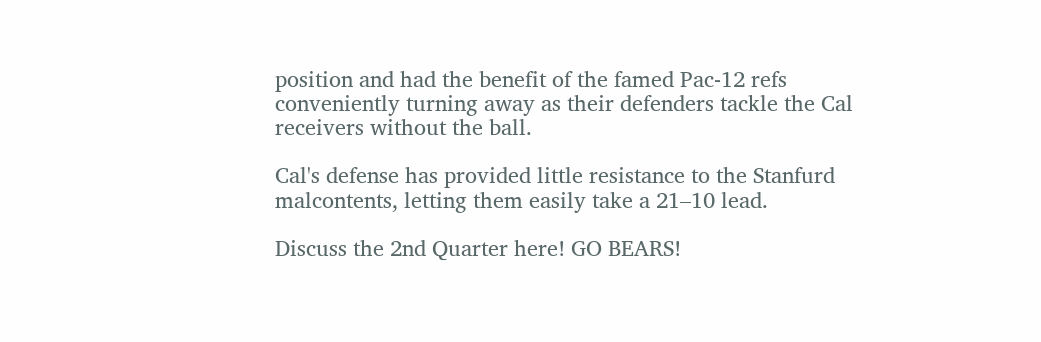position and had the benefit of the famed Pac-12 refs conveniently turning away as their defenders tackle the Cal receivers without the ball.

Cal's defense has provided little resistance to the Stanfurd malcontents, letting them easily take a 21–10 lead.

Discuss the 2nd Quarter here! GO BEARS!